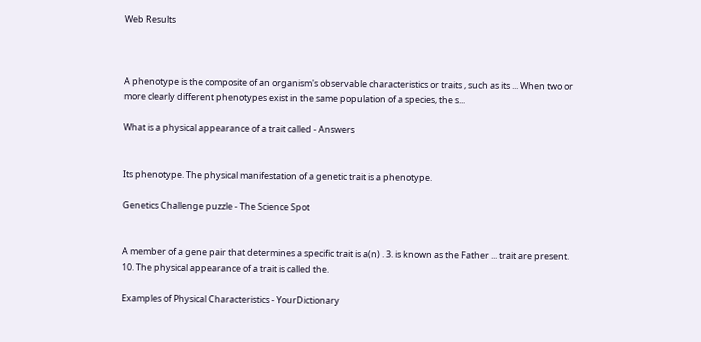Web Results



A phenotype is the composite of an organism's observable characteristics or traits , such as its ... When two or more clearly different phenotypes exist in the same population of a species, the s...

What is a physical appearance of a trait called - Answers


Its phenotype. The physical manifestation of a genetic trait is a phenotype.

Genetics Challenge puzzle - The Science Spot


A member of a gene pair that determines a specific trait is a(n) . 3. is known as the Father ... trait are present. 10. The physical appearance of a trait is called the.

Examples of Physical Characteristics - YourDictionary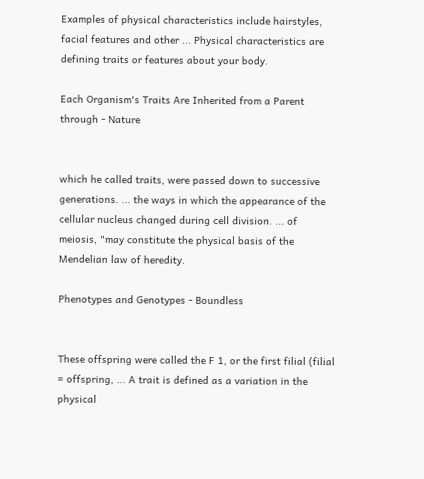Examples of physical characteristics include hairstyles, facial features and other ... Physical characteristics are defining traits or features about your body.

Each Organism's Traits Are Inherited from a Parent through - Nature


which he called traits, were passed down to successive generations. ... the ways in which the appearance of the cellular nucleus changed during cell division. ... of meiosis, "may constitute the physical basis of the Mendelian law of heredity.

Phenotypes and Genotypes - Boundless


These offspring were called the F 1, or the first filial (filial = offspring, ... A trait is defined as a variation in the physical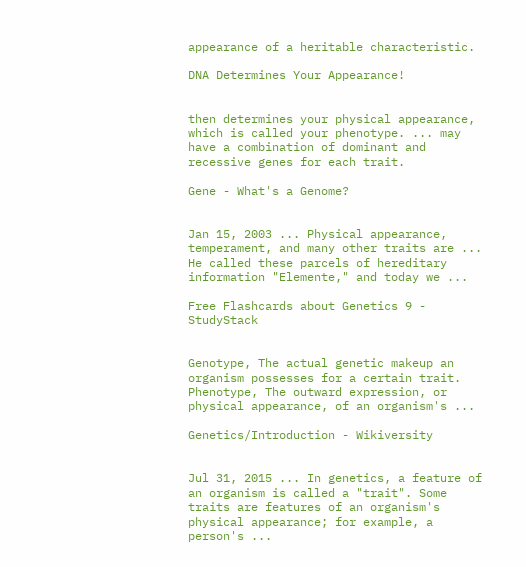appearance of a heritable characteristic.

DNA Determines Your Appearance!


then determines your physical appearance, which is called your phenotype. ... may have a combination of dominant and recessive genes for each trait.

Gene - What's a Genome?


Jan 15, 2003 ... Physical appearance, temperament, and many other traits are ... He called these parcels of hereditary information "Elemente," and today we ...

Free Flashcards about Genetics 9 - StudyStack


Genotype, The actual genetic makeup an organism possesses for a certain trait. Phenotype, The outward expression, or physical appearance, of an organism's ...

Genetics/Introduction - Wikiversity


Jul 31, 2015 ... In genetics, a feature of an organism is called a "trait". Some traits are features of an organism's physical appearance; for example, a person's ...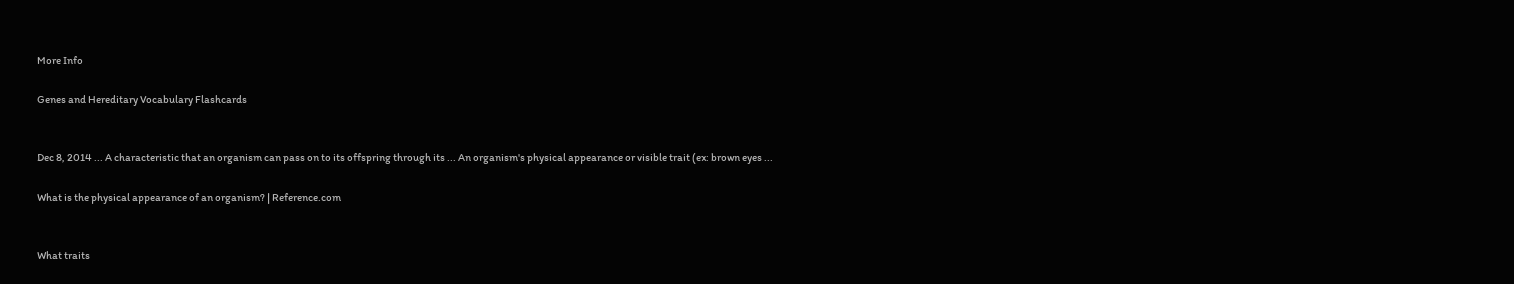More Info

Genes and Hereditary Vocabulary Flashcards


Dec 8, 2014 ... A characteristic that an organism can pass on to its offspring through its ... An organism's physical appearance or visible trait (ex: brown eyes ...

What is the physical appearance of an organism? | Reference.com


What traits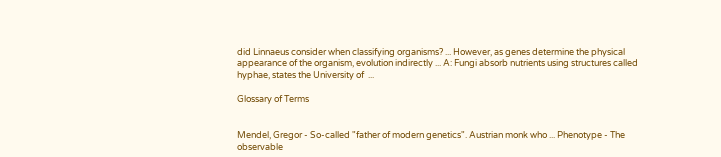did Linnaeus consider when classifying organisms? ... However, as genes determine the physical appearance of the organism, evolution indirectly ... A: Fungi absorb nutrients using structures called hyphae, states the University of  ...

Glossary of Terms


Mendel, Gregor - So-called "father of modern genetics". Austrian monk who ... Phenotype - The observable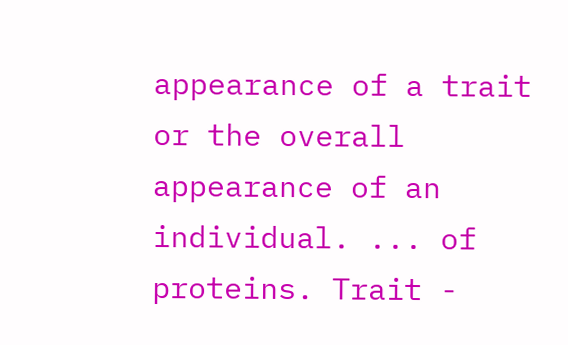appearance of a trait or the overall appearance of an individual. ... of proteins. Trait -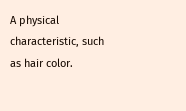A physical characteristic, such as hair color.